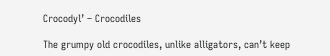Crocodyl’ – Crocodiles

The grumpy old crocodiles, unlike alligators, can’t keep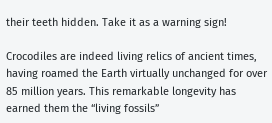their teeth hidden. Take it as a warning sign!

Crocodiles are indeed living relics of ancient times, having roamed the Earth virtually unchanged for over 85 million years. This remarkable longevity has earned them the “living fossils”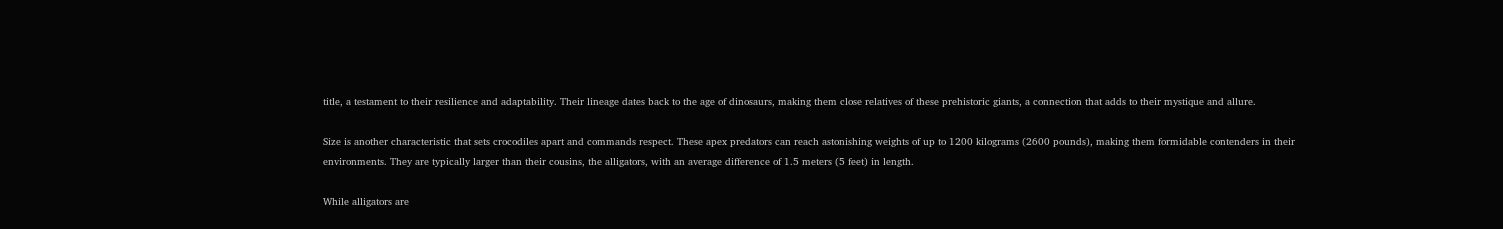title, a testament to their resilience and adaptability. Their lineage dates back to the age of dinosaurs, making them close relatives of these prehistoric giants, a connection that adds to their mystique and allure.

Size is another characteristic that sets crocodiles apart and commands respect. These apex predators can reach astonishing weights of up to 1200 kilograms (2600 pounds), making them formidable contenders in their environments. They are typically larger than their cousins, the alligators, with an average difference of 1.5 meters (5 feet) in length.

While alligators are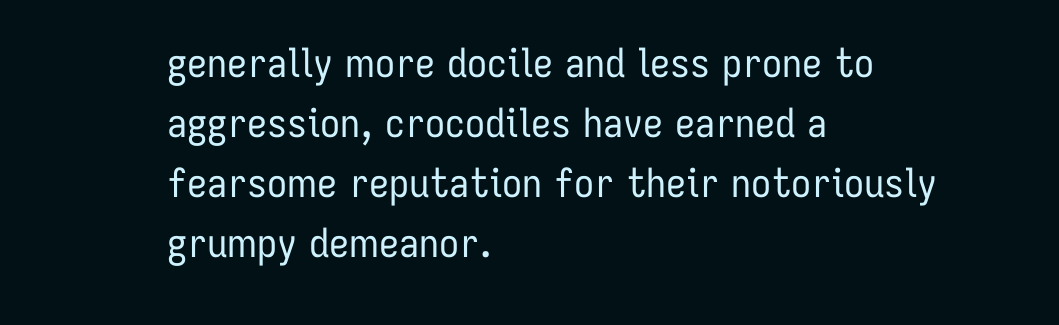generally more docile and less prone to aggression, crocodiles have earned a fearsome reputation for their notoriously grumpy demeanor.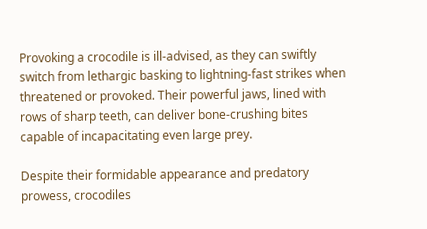Provoking a crocodile is ill-advised, as they can swiftly switch from lethargic basking to lightning-fast strikes when threatened or provoked. Their powerful jaws, lined with rows of sharp teeth, can deliver bone-crushing bites capable of incapacitating even large prey.

Despite their formidable appearance and predatory prowess, crocodiles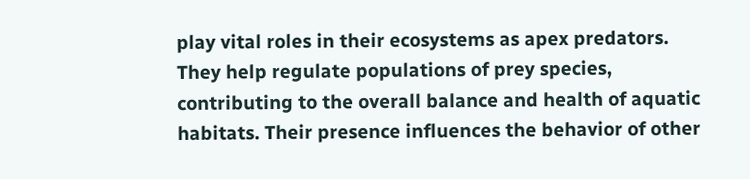play vital roles in their ecosystems as apex predators. They help regulate populations of prey species, contributing to the overall balance and health of aquatic habitats. Their presence influences the behavior of other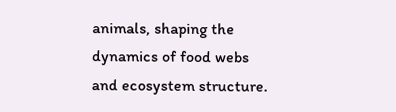animals, shaping the dynamics of food webs and ecosystem structure.